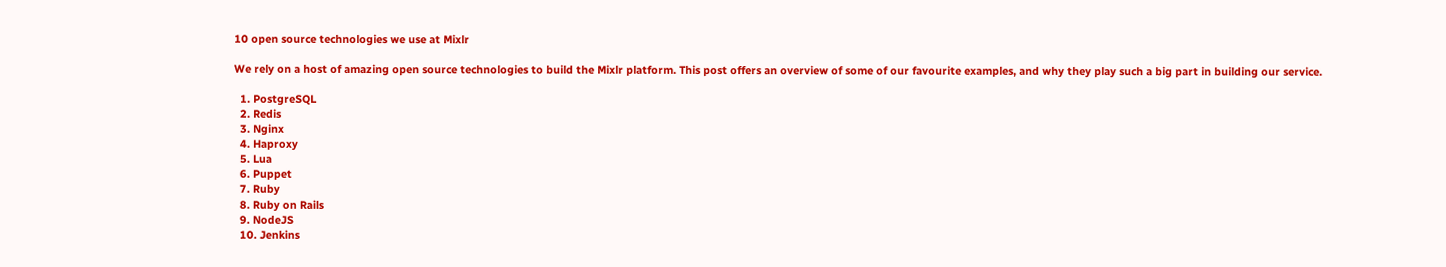10 open source technologies we use at Mixlr

We rely on a host of amazing open source technologies to build the Mixlr platform. This post offers an overview of some of our favourite examples, and why they play such a big part in building our service.

  1. PostgreSQL
  2. Redis
  3. Nginx
  4. Haproxy
  5. Lua
  6. Puppet
  7. Ruby
  8. Ruby on Rails
  9. NodeJS
  10. Jenkins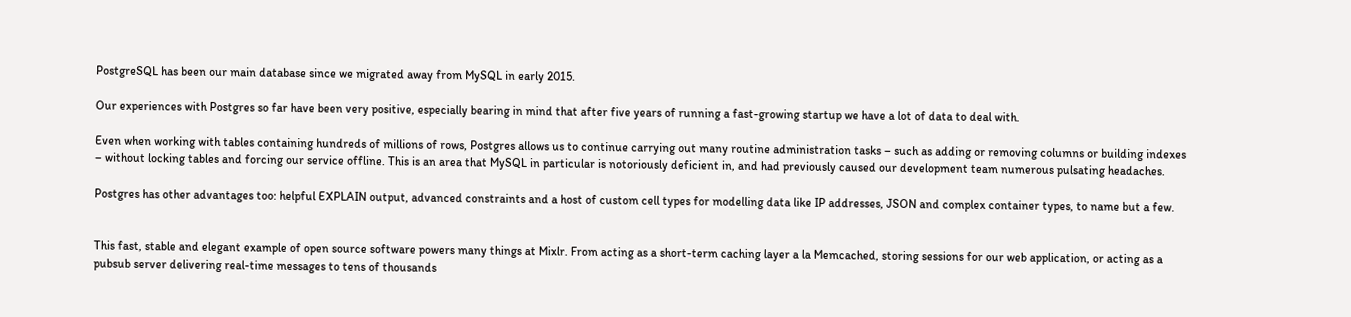PostgreSQL has been our main database since we migrated away from MySQL in early 2015.

Our experiences with Postgres so far have been very positive, especially bearing in mind that after five years of running a fast-growing startup we have a lot of data to deal with.

Even when working with tables containing hundreds of millions of rows, Postgres allows us to continue carrying out many routine administration tasks – such as adding or removing columns or building indexes – without locking tables and forcing our service offline. This is an area that MySQL in particular is notoriously deficient in, and had previously caused our development team numerous pulsating headaches.

Postgres has other advantages too: helpful EXPLAIN output, advanced constraints and a host of custom cell types for modelling data like IP addresses, JSON and complex container types, to name but a few.


This fast, stable and elegant example of open source software powers many things at Mixlr. From acting as a short-term caching layer a la Memcached, storing sessions for our web application, or acting as a pubsub server delivering real-time messages to tens of thousands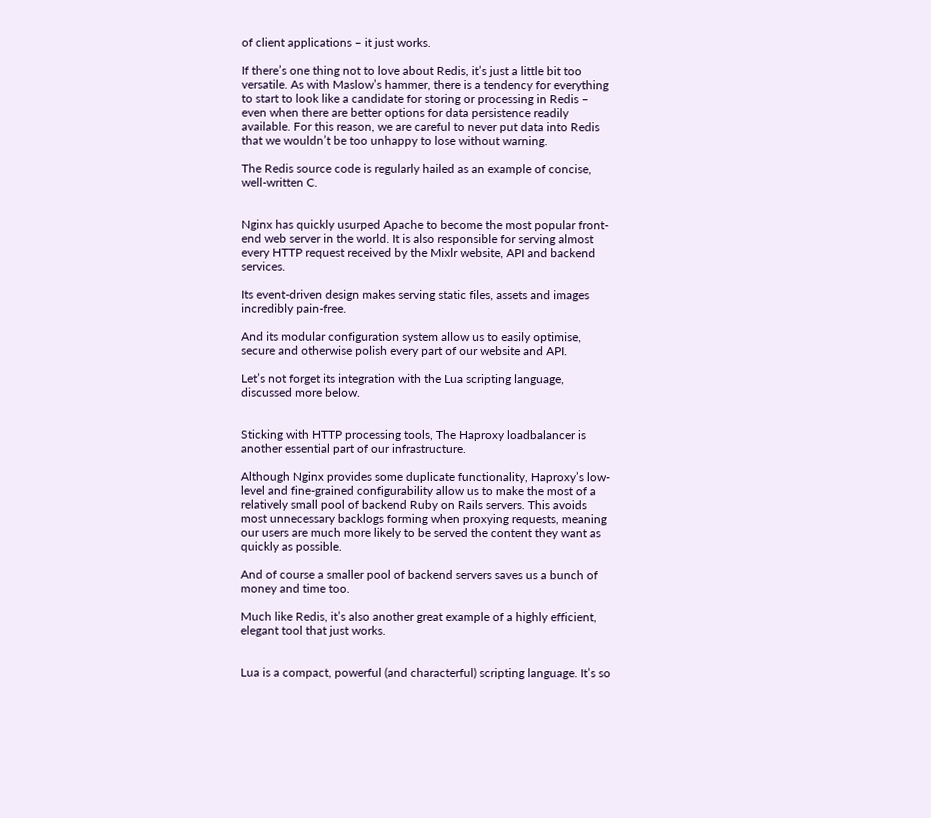of client applications – it just works.

If there’s one thing not to love about Redis, it’s just a little bit too versatile. As with Maslow’s hammer, there is a tendency for everything to start to look like a candidate for storing or processing in Redis – even when there are better options for data persistence readily available. For this reason, we are careful to never put data into Redis that we wouldn’t be too unhappy to lose without warning.

The Redis source code is regularly hailed as an example of concise, well-written C.


Nginx has quickly usurped Apache to become the most popular front-end web server in the world. It is also responsible for serving almost every HTTP request received by the Mixlr website, API and backend services.

Its event-driven design makes serving static files, assets and images incredibly pain-free.

And its modular configuration system allow us to easily optimise, secure and otherwise polish every part of our website and API.

Let’s not forget its integration with the Lua scripting language, discussed more below.


Sticking with HTTP processing tools, The Haproxy loadbalancer is another essential part of our infrastructure.

Although Nginx provides some duplicate functionality, Haproxy’s low-level and fine-grained configurability allow us to make the most of a relatively small pool of backend Ruby on Rails servers. This avoids most unnecessary backlogs forming when proxying requests, meaning our users are much more likely to be served the content they want as quickly as possible.

And of course a smaller pool of backend servers saves us a bunch of money and time too.

Much like Redis, it’s also another great example of a highly efficient, elegant tool that just works.


Lua is a compact, powerful (and characterful) scripting language. It’s so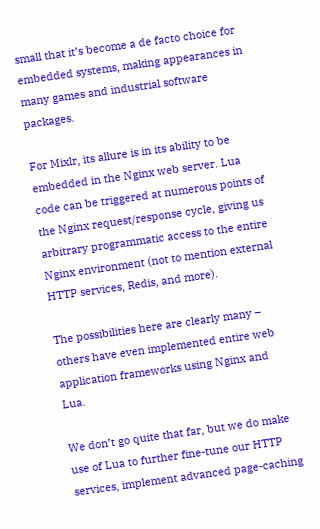small that it’s become a de facto choice for embedded systems, making appearances in many games and industrial software packages.

For Mixlr, its allure is in its ability to be embedded in the Nginx web server. Lua code can be triggered at numerous points of the Nginx request/response cycle, giving us arbitrary programmatic access to the entire Nginx environment (not to mention external HTTP services, Redis, and more).

The possibilities here are clearly many – others have even implemented entire web application frameworks using Nginx and Lua.

We don’t go quite that far, but we do make use of Lua to further fine-tune our HTTP services, implement advanced page-caching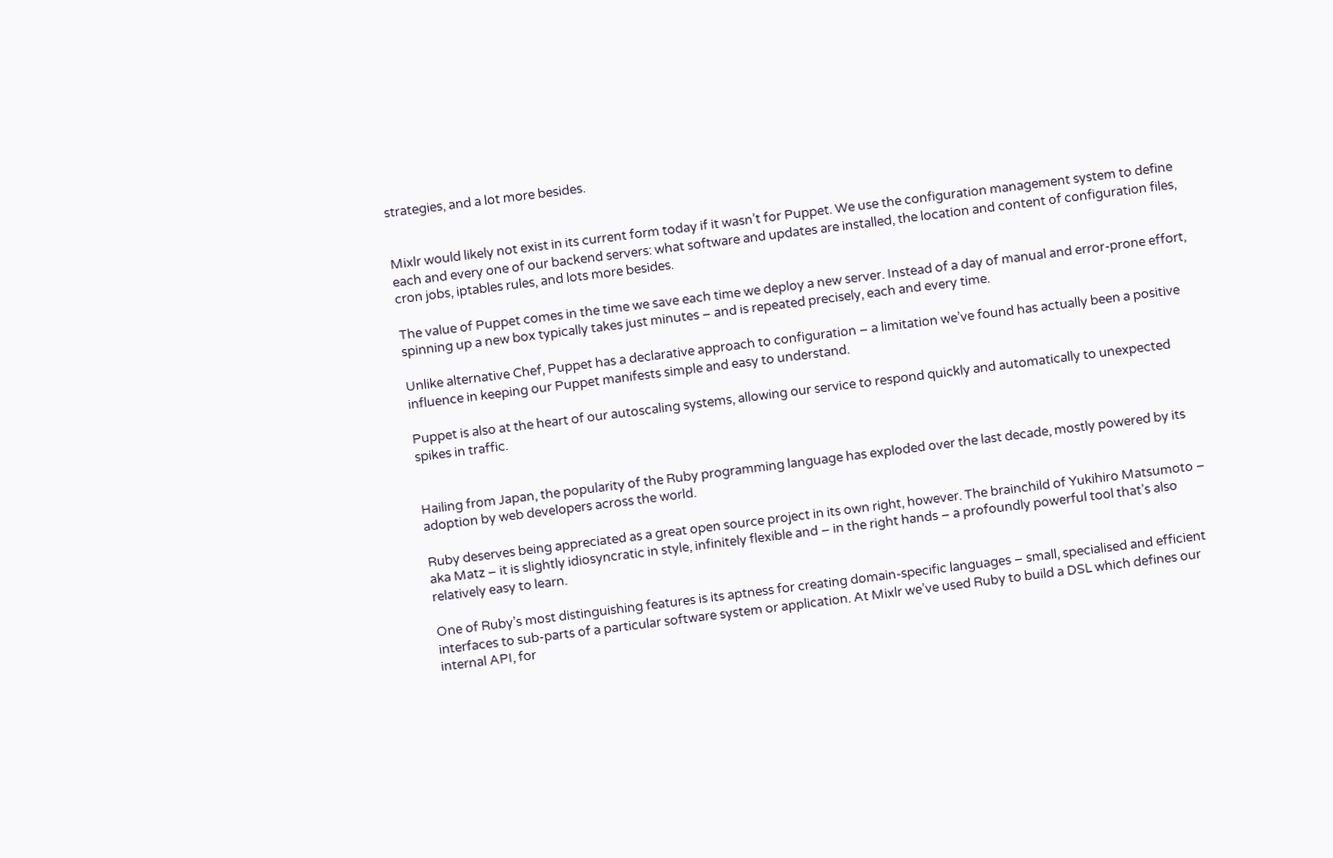strategies, and a lot more besides.


Mixlr would likely not exist in its current form today if it wasn’t for Puppet. We use the configuration management system to define each and every one of our backend servers: what software and updates are installed, the location and content of configuration files, cron jobs, iptables rules, and lots more besides.

The value of Puppet comes in the time we save each time we deploy a new server. Instead of a day of manual and error-prone effort, spinning up a new box typically takes just minutes – and is repeated precisely, each and every time.

Unlike alternative Chef, Puppet has a declarative approach to configuration – a limitation we’ve found has actually been a positive influence in keeping our Puppet manifests simple and easy to understand.

Puppet is also at the heart of our autoscaling systems, allowing our service to respond quickly and automatically to unexpected spikes in traffic.


Hailing from Japan, the popularity of the Ruby programming language has exploded over the last decade, mostly powered by its adoption by web developers across the world.

Ruby deserves being appreciated as a great open source project in its own right, however. The brainchild of Yukihiro Matsumoto – aka Matz – it is slightly idiosyncratic in style, infinitely flexible and – in the right hands – a profoundly powerful tool that’s also relatively easy to learn.

One of Ruby’s most distinguishing features is its aptness for creating domain-specific languages – small, specialised and efficient interfaces to sub-parts of a particular software system or application. At Mixlr we’ve used Ruby to build a DSL which defines our internal API, for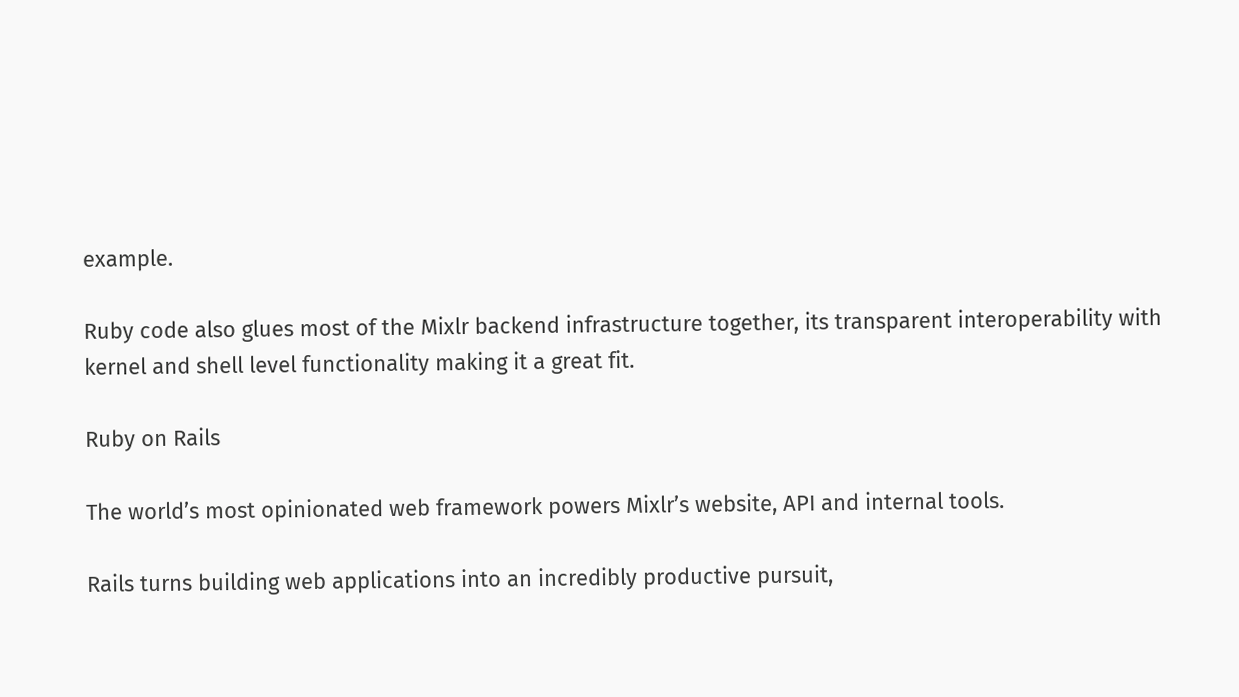example.

Ruby code also glues most of the Mixlr backend infrastructure together, its transparent interoperability with kernel and shell level functionality making it a great fit.

Ruby on Rails

The world’s most opinionated web framework powers Mixlr’s website, API and internal tools.

Rails turns building web applications into an incredibly productive pursuit,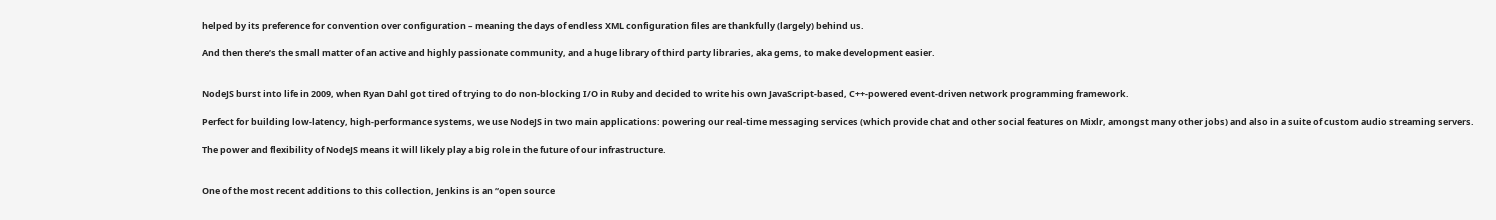helped by its preference for convention over configuration – meaning the days of endless XML configuration files are thankfully (largely) behind us.

And then there’s the small matter of an active and highly passionate community, and a huge library of third party libraries, aka gems, to make development easier.


NodeJS burst into life in 2009, when Ryan Dahl got tired of trying to do non-blocking I/O in Ruby and decided to write his own JavaScript-based, C++-powered event-driven network programming framework.

Perfect for building low-latency, high-performance systems, we use NodeJS in two main applications: powering our real-time messaging services (which provide chat and other social features on Mixlr, amongst many other jobs) and also in a suite of custom audio streaming servers.

The power and flexibility of NodeJS means it will likely play a big role in the future of our infrastructure.


One of the most recent additions to this collection, Jenkins is an “open source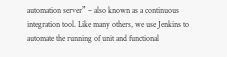automation server” – also known as a continuous integration tool. Like many others, we use Jenkins to automate the running of unit and functional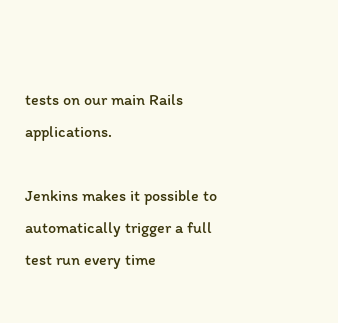tests on our main Rails applications.

Jenkins makes it possible to automatically trigger a full test run every time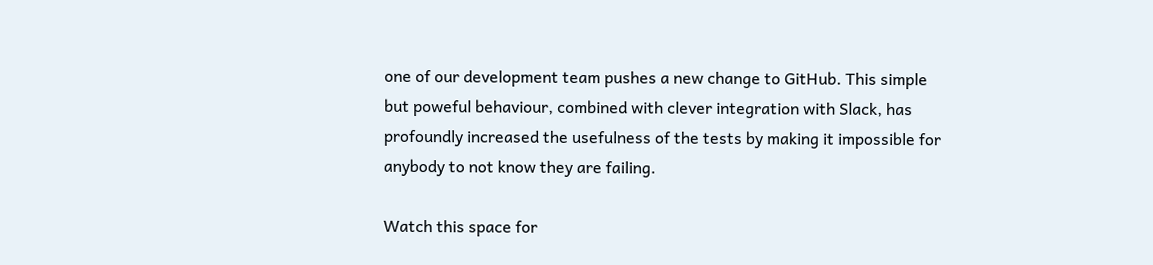one of our development team pushes a new change to GitHub. This simple but poweful behaviour, combined with clever integration with Slack, has profoundly increased the usefulness of the tests by making it impossible for anybody to not know they are failing.

Watch this space for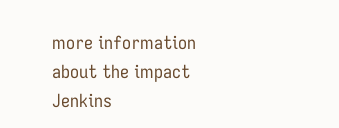more information about the impact Jenkins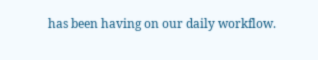has been having on our daily workflow.